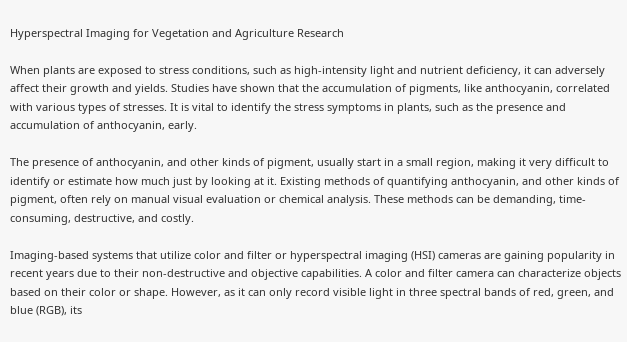Hyperspectral Imaging for Vegetation and Agriculture Research

When plants are exposed to stress conditions, such as high-intensity light and nutrient deficiency, it can adversely affect their growth and yields. Studies have shown that the accumulation of pigments, like anthocyanin, correlated with various types of stresses. It is vital to identify the stress symptoms in plants, such as the presence and accumulation of anthocyanin, early.

The presence of anthocyanin, and other kinds of pigment, usually start in a small region, making it very difficult to identify or estimate how much just by looking at it. Existing methods of quantifying anthocyanin, and other kinds of pigment, often rely on manual visual evaluation or chemical analysis. These methods can be demanding, time-consuming, destructive, and costly.

Imaging-based systems that utilize color and filter or hyperspectral imaging (HSI) cameras are gaining popularity in recent years due to their non-destructive and objective capabilities. A color and filter camera can characterize objects based on their color or shape. However, as it can only record visible light in three spectral bands of red, green, and blue (RGB), its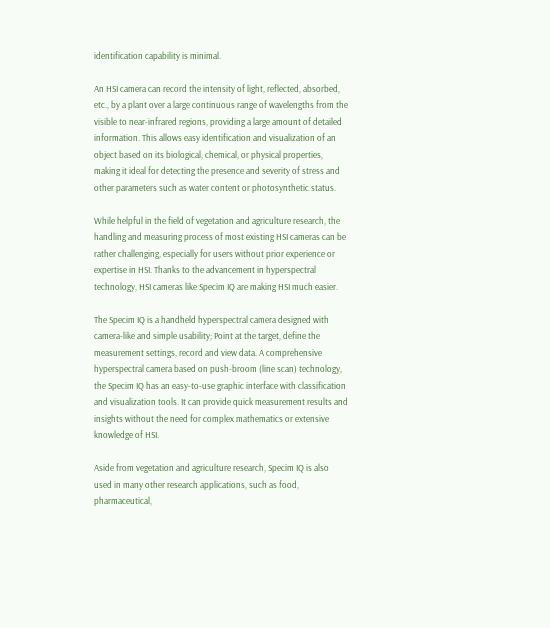identification capability is minimal.

An HSI camera can record the intensity of light, reflected, absorbed, etc., by a plant over a large continuous range of wavelengths from the visible to near-infrared regions, providing a large amount of detailed information. This allows easy identification and visualization of an object based on its biological, chemical, or physical properties, making it ideal for detecting the presence and severity of stress and other parameters such as water content or photosynthetic status.

While helpful in the field of vegetation and agriculture research, the handling and measuring process of most existing HSI cameras can be rather challenging, especially for users without prior experience or expertise in HSI. Thanks to the advancement in hyperspectral technology, HSI cameras like Specim IQ are making HSI much easier.

The Specim IQ is a handheld hyperspectral camera designed with camera-like and simple usability; Point at the target, define the measurement settings, record and view data. A comprehensive hyperspectral camera based on push-broom (line scan) technology, the Specim IQ has an easy-to-use graphic interface with classification and visualization tools. It can provide quick measurement results and insights without the need for complex mathematics or extensive knowledge of HSI.

Aside from vegetation and agriculture research, Specim IQ is also used in many other research applications, such as food, pharmaceutical,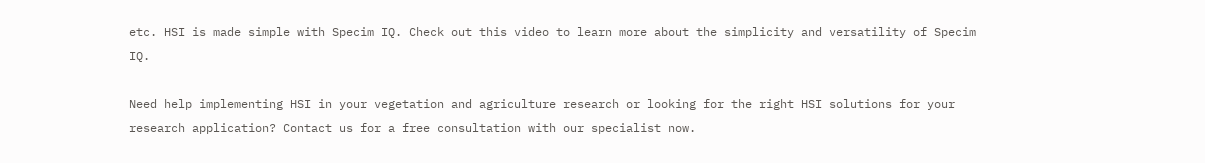etc. HSI is made simple with Specim IQ. Check out this video to learn more about the simplicity and versatility of Specim IQ.

Need help implementing HSI in your vegetation and agriculture research or looking for the right HSI solutions for your research application? Contact us for a free consultation with our specialist now.